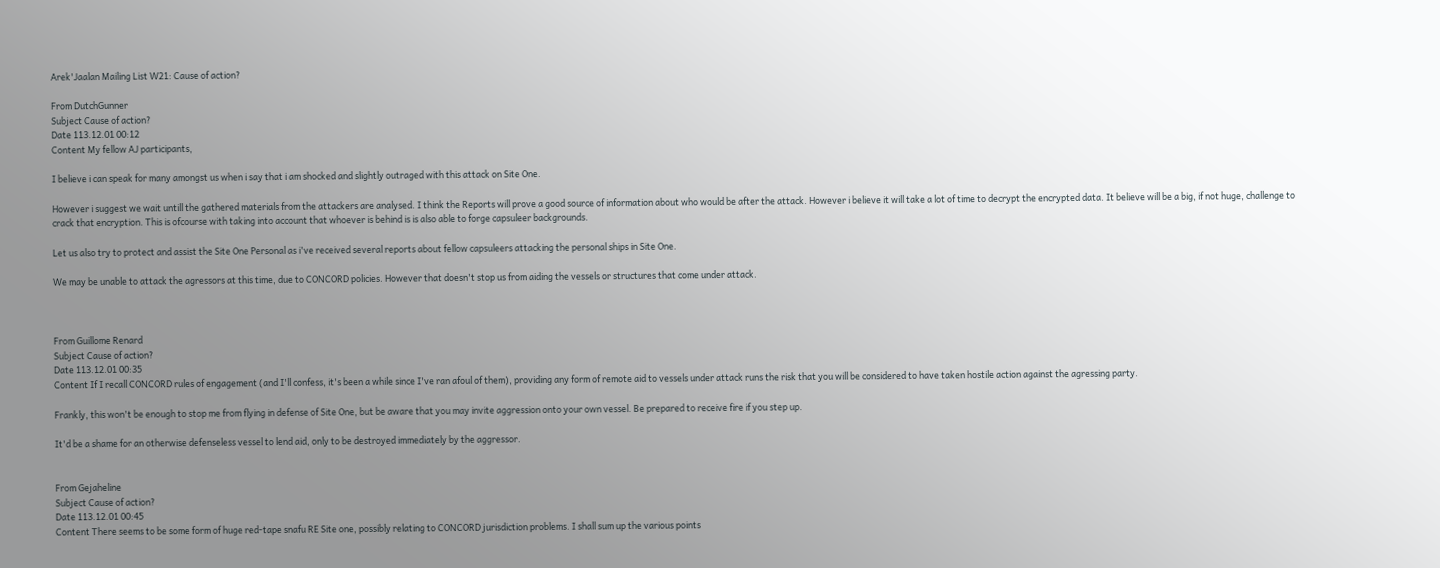Arek'Jaalan Mailing List W21: Cause of action?

From DutchGunner
Subject Cause of action?
Date 113.12.01 00:12
Content My fellow AJ participants,

I believe i can speak for many amongst us when i say that i am shocked and slightly outraged with this attack on Site One.

However i suggest we wait untill the gathered materials from the attackers are analysed. I think the Reports will prove a good source of information about who would be after the attack. However i believe it will take a lot of time to decrypt the encrypted data. It believe will be a big, if not huge, challenge to crack that encryption. This is ofcourse with taking into account that whoever is behind is is also able to forge capsuleer backgrounds.

Let us also try to protect and assist the Site One Personal as i've received several reports about fellow capsuleers attacking the personal ships in Site One.

We may be unable to attack the agressors at this time, due to CONCORD policies. However that doesn't stop us from aiding the vessels or structures that come under attack.



From Guillome Renard
Subject Cause of action?
Date 113.12.01 00:35
Content If I recall CONCORD rules of engagement (and I'll confess, it's been a while since I've ran afoul of them), providing any form of remote aid to vessels under attack runs the risk that you will be considered to have taken hostile action against the agressing party.

Frankly, this won't be enough to stop me from flying in defense of Site One, but be aware that you may invite aggression onto your own vessel. Be prepared to receive fire if you step up.

It'd be a shame for an otherwise defenseless vessel to lend aid, only to be destroyed immediately by the aggressor.


From Gejaheline
Subject Cause of action?
Date 113.12.01 00:45
Content There seems to be some form of huge red-tape snafu RE Site one, possibly relating to CONCORD jurisdiction problems. I shall sum up the various points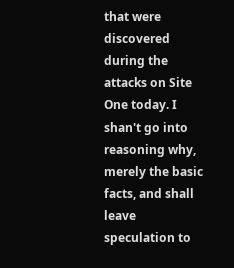that were discovered during the attacks on Site One today. I shan't go into reasoning why, merely the basic facts, and shall leave speculation to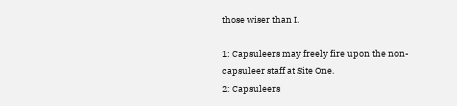those wiser than I.

1: Capsuleers may freely fire upon the non-capsuleer staff at Site One.
2: Capsuleers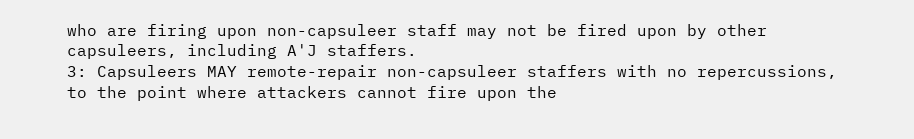who are firing upon non-capsuleer staff may not be fired upon by other capsuleers, including A'J staffers.
3: Capsuleers MAY remote-repair non-capsuleer staffers with no repercussions, to the point where attackers cannot fire upon the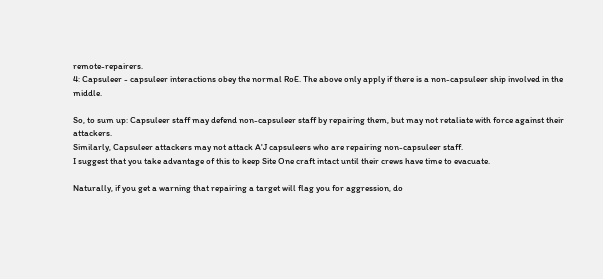remote-repairers.
4: Capsuleer - capsuleer interactions obey the normal RoE. The above only apply if there is a non-capsuleer ship involved in the middle.

So, to sum up: Capsuleer staff may defend non-capsuleer staff by repairing them, but may not retaliate with force against their attackers.
Similarly, Capsuleer attackers may not attack A'J capsuleers who are repairing non-capsuleer staff.
I suggest that you take advantage of this to keep Site One craft intact until their crews have time to evacuate.

Naturally, if you get a warning that repairing a target will flag you for aggression, do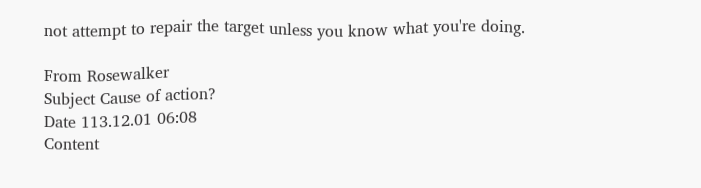not attempt to repair the target unless you know what you're doing.

From Rosewalker
Subject Cause of action?
Date 113.12.01 06:08
Content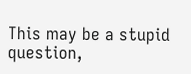This may be a stupid question,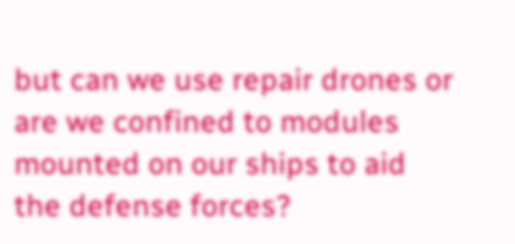but can we use repair drones or are we confined to modules mounted on our ships to aid the defense forces?